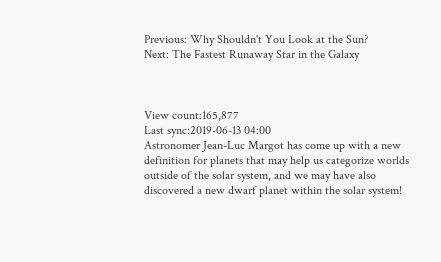Previous: Why Shouldn't You Look at the Sun?
Next: The Fastest Runaway Star in the Galaxy



View count:165,877
Last sync:2019-06-13 04:00
Astronomer Jean-Luc Margot has come up with a new definition for planets that may help us categorize worlds outside of the solar system, and we may have also discovered a new dwarf planet within the solar system!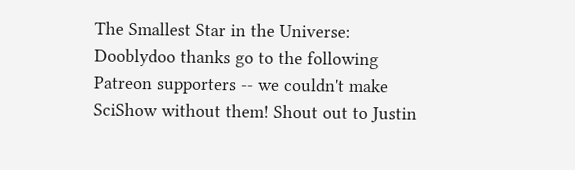The Smallest Star in the Universe:
Dooblydoo thanks go to the following Patreon supporters -- we couldn't make SciShow without them! Shout out to Justin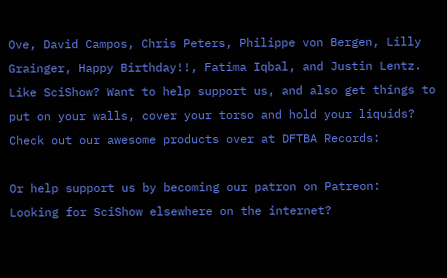Ove, David Campos, Chris Peters, Philippe von Bergen, Lilly Grainger, Happy Birthday!!, Fatima Iqbal, and Justin Lentz.
Like SciShow? Want to help support us, and also get things to put on your walls, cover your torso and hold your liquids? Check out our awesome products over at DFTBA Records:

Or help support us by becoming our patron on Patreon:
Looking for SciShow elsewhere on the internet?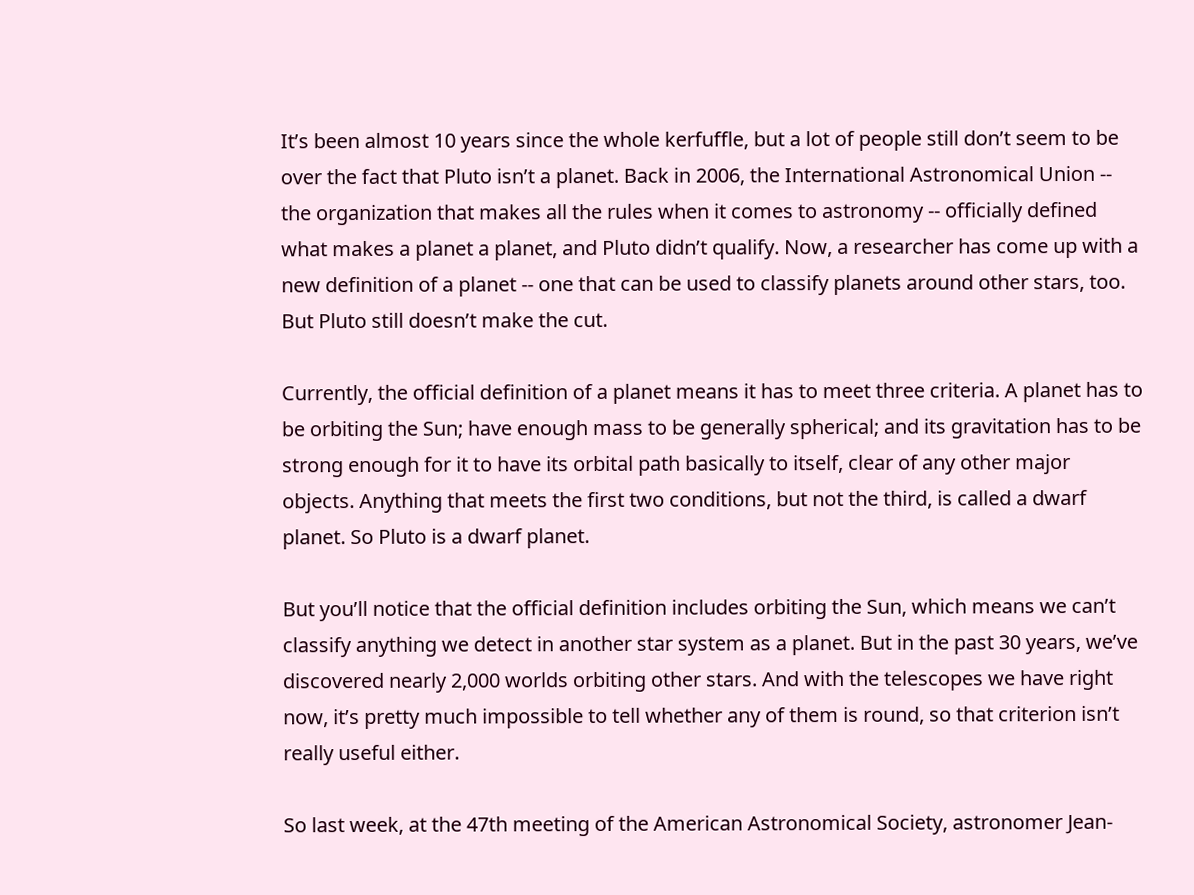It’s been almost 10 years since the whole kerfuffle, but a lot of people still don’t seem to be over the fact that Pluto isn’t a planet. Back in 2006, the International Astronomical Union -- the organization that makes all the rules when it comes to astronomy -- officially defined what makes a planet a planet, and Pluto didn’t qualify. Now, a researcher has come up with a new definition of a planet -- one that can be used to classify planets around other stars, too. But Pluto still doesn’t make the cut.

Currently, the official definition of a planet means it has to meet three criteria. A planet has to be orbiting the Sun; have enough mass to be generally spherical; and its gravitation has to be strong enough for it to have its orbital path basically to itself, clear of any other major objects. Anything that meets the first two conditions, but not the third, is called a dwarf planet. So Pluto is a dwarf planet.

But you’ll notice that the official definition includes orbiting the Sun, which means we can’t classify anything we detect in another star system as a planet. But in the past 30 years, we’ve discovered nearly 2,000 worlds orbiting other stars. And with the telescopes we have right now, it’s pretty much impossible to tell whether any of them is round, so that criterion isn’t really useful either.

So last week, at the 47th meeting of the American Astronomical Society, astronomer Jean-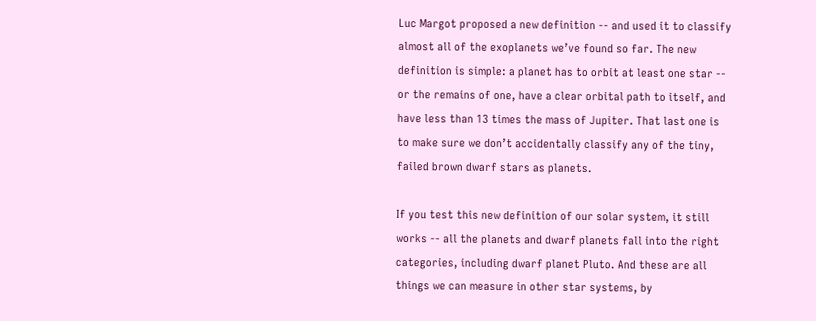Luc Margot proposed a new definition -- and used it to classify almost all of the exoplanets we’ve found so far. The new definition is simple: a planet has to orbit at least one star -- or the remains of one, have a clear orbital path to itself, and have less than 13 times the mass of Jupiter. That last one is to make sure we don’t accidentally classify any of the tiny, failed brown dwarf stars as planets.

If you test this new definition of our solar system, it still works -- all the planets and dwarf planets fall into the right categories, including dwarf planet Pluto. And these are all things we can measure in other star systems, by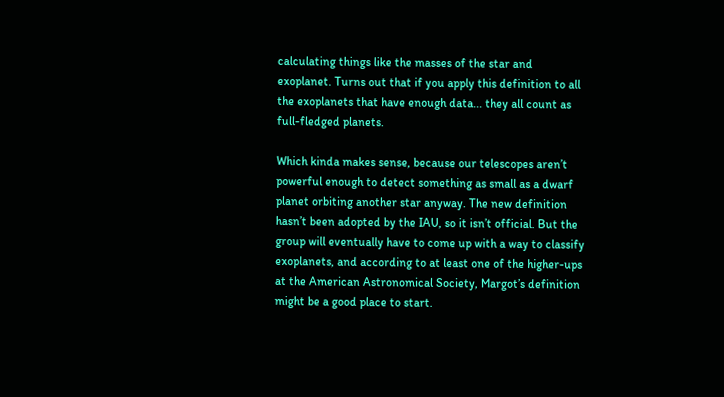calculating things like the masses of the star and exoplanet. Turns out that if you apply this definition to all the exoplanets that have enough data... they all count as full-fledged planets.

Which kinda makes sense, because our telescopes aren’t powerful enough to detect something as small as a dwarf planet orbiting another star anyway. The new definition hasn’t been adopted by the IAU, so it isn’t official. But the group will eventually have to come up with a way to classify exoplanets, and according to at least one of the higher-ups at the American Astronomical Society, Margot’s definition might be a good place to start.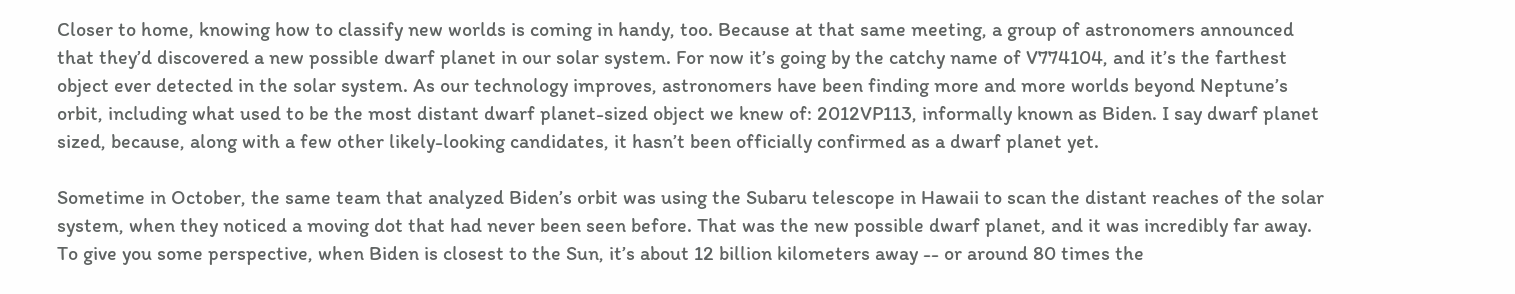Closer to home, knowing how to classify new worlds is coming in handy, too. Because at that same meeting, a group of astronomers announced that they’d discovered a new possible dwarf planet in our solar system. For now it’s going by the catchy name of V774104, and it’s the farthest object ever detected in the solar system. As our technology improves, astronomers have been finding more and more worlds beyond Neptune’s orbit, including what used to be the most distant dwarf planet-sized object we knew of: 2012VP113, informally known as Biden. I say dwarf planet sized, because, along with a few other likely-looking candidates, it hasn’t been officially confirmed as a dwarf planet yet.

Sometime in October, the same team that analyzed Biden’s orbit was using the Subaru telescope in Hawaii to scan the distant reaches of the solar system, when they noticed a moving dot that had never been seen before. That was the new possible dwarf planet, and it was incredibly far away. To give you some perspective, when Biden is closest to the Sun, it’s about 12 billion kilometers away -- or around 80 times the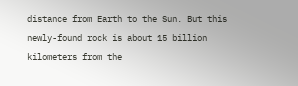distance from Earth to the Sun. But this newly-found rock is about 15 billion kilometers from the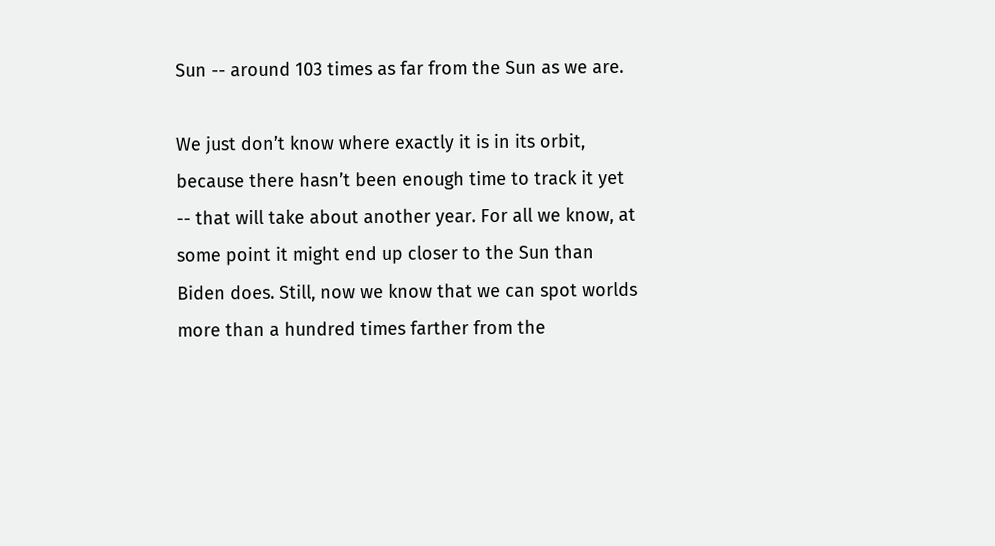Sun -- around 103 times as far from the Sun as we are.

We just don’t know where exactly it is in its orbit, because there hasn’t been enough time to track it yet -- that will take about another year. For all we know, at some point it might end up closer to the Sun than Biden does. Still, now we know that we can spot worlds more than a hundred times farther from the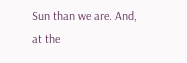Sun than we are. And, at the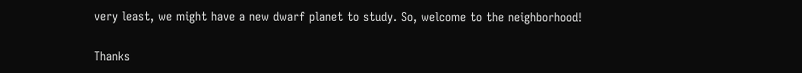very least, we might have a new dwarf planet to study. So, welcome to the neighborhood!

Thanks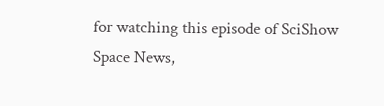for watching this episode of SciShow Space News,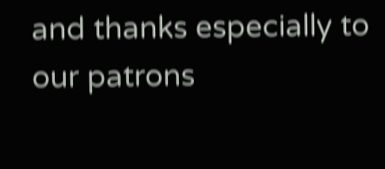and thanks especially to our patrons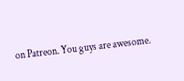on Patreon. You guys are awesome.